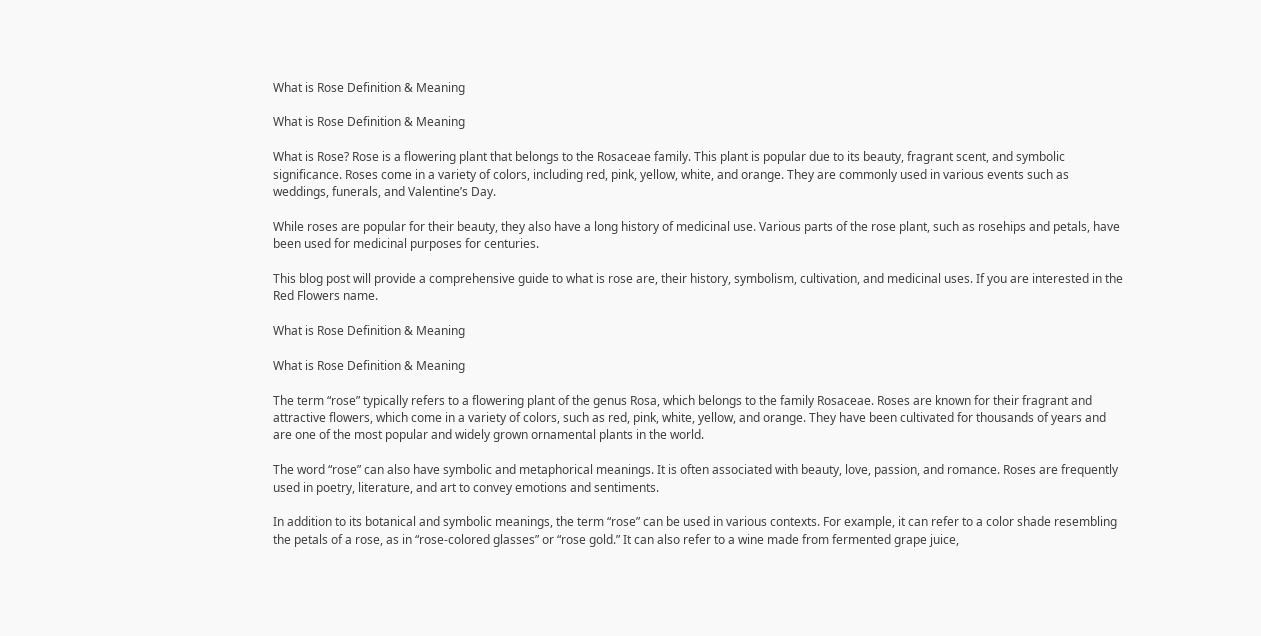What is Rose Definition & Meaning

What is Rose Definition & Meaning

What is Rose? Rose is a flowering plant that belongs to the Rosaceae family. This plant is popular due to its beauty, fragrant scent, and symbolic significance. Roses come in a variety of colors, including red, pink, yellow, white, and orange. They are commonly used in various events such as weddings, funerals, and Valentine’s Day.

While roses are popular for their beauty, they also have a long history of medicinal use. Various parts of the rose plant, such as rosehips and petals, have been used for medicinal purposes for centuries.

This blog post will provide a comprehensive guide to what is rose are, their history, symbolism, cultivation, and medicinal uses. If you are interested in the Red Flowers name.

What is Rose Definition & Meaning

What is Rose Definition & Meaning

The term “rose” typically refers to a flowering plant of the genus Rosa, which belongs to the family Rosaceae. Roses are known for their fragrant and attractive flowers, which come in a variety of colors, such as red, pink, white, yellow, and orange. They have been cultivated for thousands of years and are one of the most popular and widely grown ornamental plants in the world.

The word “rose” can also have symbolic and metaphorical meanings. It is often associated with beauty, love, passion, and romance. Roses are frequently used in poetry, literature, and art to convey emotions and sentiments.

In addition to its botanical and symbolic meanings, the term “rose” can be used in various contexts. For example, it can refer to a color shade resembling the petals of a rose, as in “rose-colored glasses” or “rose gold.” It can also refer to a wine made from fermented grape juice,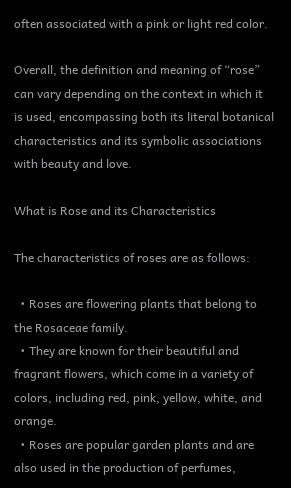often associated with a pink or light red color.

Overall, the definition and meaning of “rose” can vary depending on the context in which it is used, encompassing both its literal botanical characteristics and its symbolic associations with beauty and love.

What is Rose and its Characteristics

The characteristics of roses are as follows:

  • Roses are flowering plants that belong to the Rosaceae family.
  • They are known for their beautiful and fragrant flowers, which come in a variety of colors, including red, pink, yellow, white, and orange.
  • Roses are popular garden plants and are also used in the production of perfumes,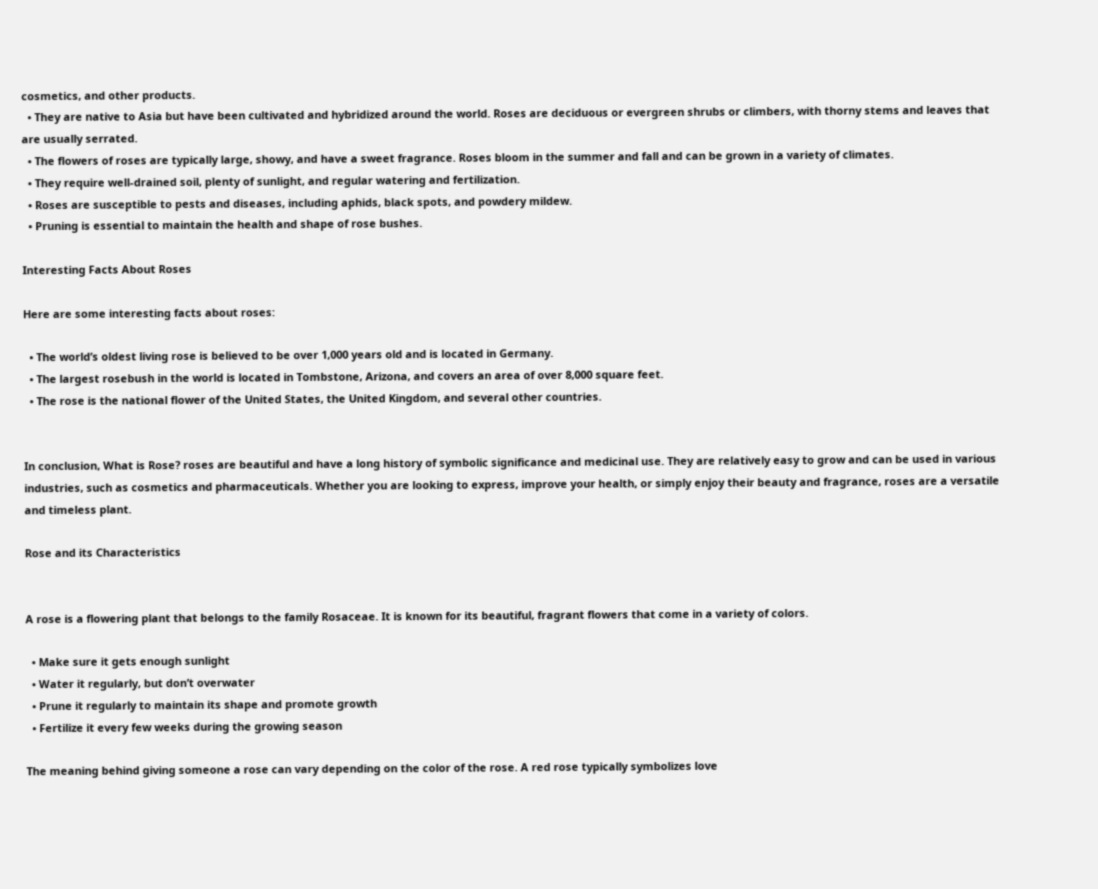cosmetics, and other products.
  • They are native to Asia but have been cultivated and hybridized around the world. Roses are deciduous or evergreen shrubs or climbers, with thorny stems and leaves that are usually serrated.
  • The flowers of roses are typically large, showy, and have a sweet fragrance. Roses bloom in the summer and fall and can be grown in a variety of climates.
  • They require well-drained soil, plenty of sunlight, and regular watering and fertilization.
  • Roses are susceptible to pests and diseases, including aphids, black spots, and powdery mildew.
  • Pruning is essential to maintain the health and shape of rose bushes.

Interesting Facts About Roses

Here are some interesting facts about roses:

  • The world’s oldest living rose is believed to be over 1,000 years old and is located in Germany.
  • The largest rosebush in the world is located in Tombstone, Arizona, and covers an area of over 8,000 square feet.
  • The rose is the national flower of the United States, the United Kingdom, and several other countries.


In conclusion, What is Rose? roses are beautiful and have a long history of symbolic significance and medicinal use. They are relatively easy to grow and can be used in various industries, such as cosmetics and pharmaceuticals. Whether you are looking to express, improve your health, or simply enjoy their beauty and fragrance, roses are a versatile and timeless plant.

Rose and its Characteristics


A rose is a flowering plant that belongs to the family Rosaceae. It is known for its beautiful, fragrant flowers that come in a variety of colors.

  • Make sure it gets enough sunlight
  • Water it regularly, but don’t overwater
  • Prune it regularly to maintain its shape and promote growth
  • Fertilize it every few weeks during the growing season

The meaning behind giving someone a rose can vary depending on the color of the rose. A red rose typically symbolizes love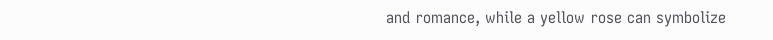and romance, while a yellow rose can symbolize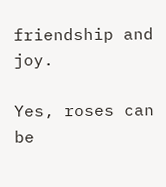friendship and joy.

Yes, roses can be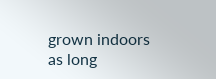grown indoors as long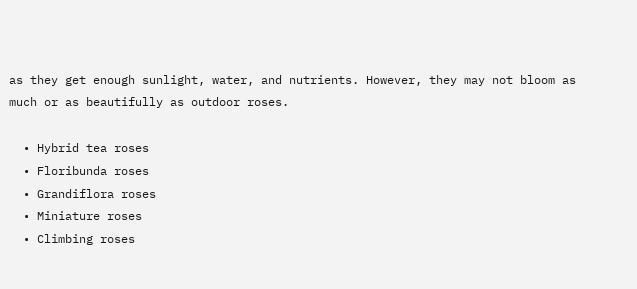as they get enough sunlight, water, and nutrients. However, they may not bloom as much or as beautifully as outdoor roses.

  • Hybrid tea roses
  • Floribunda roses
  • Grandiflora roses
  • Miniature roses
  • Climbing roses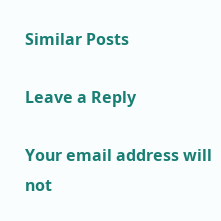Similar Posts

Leave a Reply

Your email address will not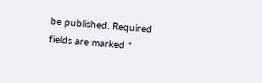be published. Required fields are marked *